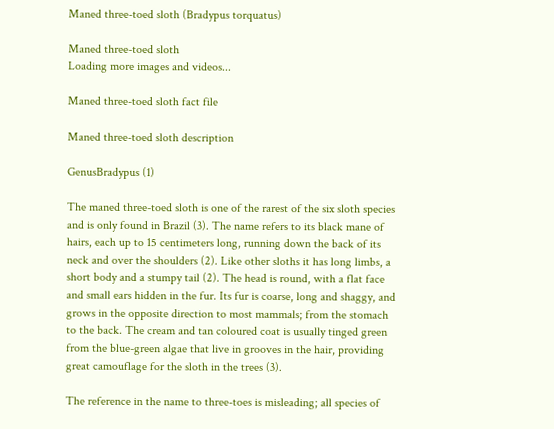Maned three-toed sloth (Bradypus torquatus)

Maned three-toed sloth
Loading more images and videos...

Maned three-toed sloth fact file

Maned three-toed sloth description

GenusBradypus (1)

The maned three-toed sloth is one of the rarest of the six sloth species and is only found in Brazil (3). The name refers to its black mane of hairs, each up to 15 centimeters long, running down the back of its neck and over the shoulders (2). Like other sloths it has long limbs, a short body and a stumpy tail (2). The head is round, with a flat face and small ears hidden in the fur. Its fur is coarse, long and shaggy, and grows in the opposite direction to most mammals; from the stomach to the back. The cream and tan coloured coat is usually tinged green from the blue-green algae that live in grooves in the hair, providing great camouflage for the sloth in the trees (3).

The reference in the name to three-toes is misleading; all species of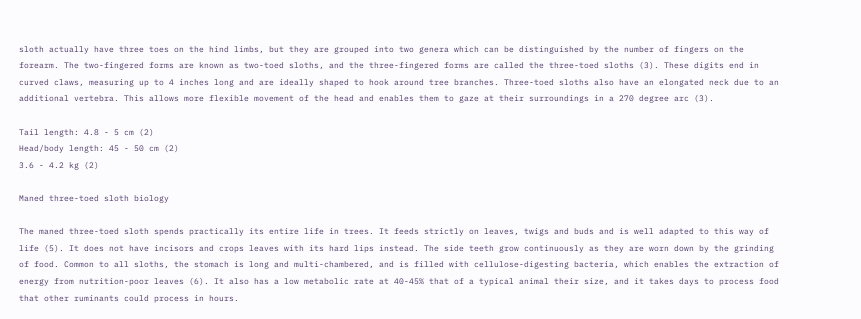sloth actually have three toes on the hind limbs, but they are grouped into two genera which can be distinguished by the number of fingers on the forearm. The two-fingered forms are known as two-toed sloths, and the three-fingered forms are called the three-toed sloths (3). These digits end in curved claws, measuring up to 4 inches long and are ideally shaped to hook around tree branches. Three-toed sloths also have an elongated neck due to an additional vertebra. This allows more flexible movement of the head and enables them to gaze at their surroundings in a 270 degree arc (3).

Tail length: 4.8 - 5 cm (2)
Head/body length: 45 - 50 cm (2)
3.6 - 4.2 kg (2)

Maned three-toed sloth biology

The maned three-toed sloth spends practically its entire life in trees. It feeds strictly on leaves, twigs and buds and is well adapted to this way of life (5). It does not have incisors and crops leaves with its hard lips instead. The side teeth grow continuously as they are worn down by the grinding of food. Common to all sloths, the stomach is long and multi-chambered, and is filled with cellulose-digesting bacteria, which enables the extraction of energy from nutrition-poor leaves (6). It also has a low metabolic rate at 40-45% that of a typical animal their size, and it takes days to process food that other ruminants could process in hours.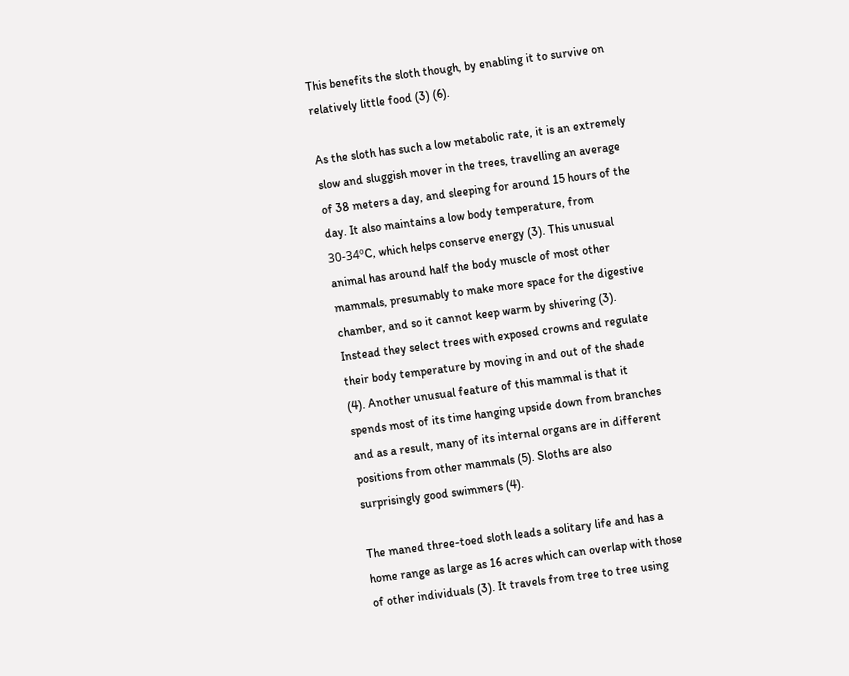This benefits the sloth though, by enabling it to survive on relatively little food (3) (6).

As the sloth has such a low metabolic rate, it is an extremely slow and sluggish mover in the trees, travelling an average of 38 meters a day, and sleeping for around 15 hours of the day. It also maintains a low body temperature, from 30-34ºC, which helps conserve energy (3). This unusual animal has around half the body muscle of most other mammals, presumably to make more space for the digestive chamber, and so it cannot keep warm by shivering (3). Instead they select trees with exposed crowns and regulate their body temperature by moving in and out of the shade (4). Another unusual feature of this mammal is that it spends most of its time hanging upside down from branches and as a result, many of its internal organs are in different positions from other mammals (5). Sloths are also surprisingly good swimmers (4).

The maned three-toed sloth leads a solitary life and has a home range as large as 16 acres which can overlap with those of other individuals (3). It travels from tree to tree using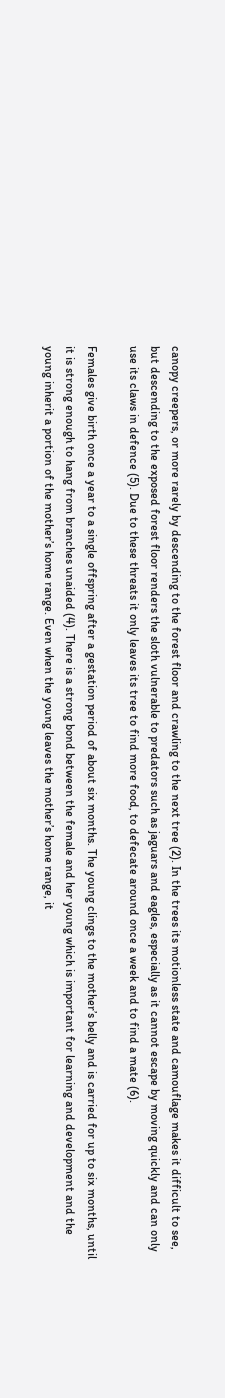canopy creepers, or more rarely by descending to the forest floor and crawling to the next tree (2). In the trees its motionless state and camouflage makes it difficult to see, but descending to the exposed forest floor renders the sloth vulnerable to predators such as jaguars and eagles, especially as it cannot escape by moving quickly and can only use its claws in defence (5). Due to these threats it only leaves its tree to find more food, to defecate around once a week and to find a mate (6).

Females give birth once a year to a single offspring after a gestation period of about six months. The young clings to the mother’s belly and is carried for up to six months, until it is strong enough to hang from branches unaided (4). There is a strong bond between the female and her young which is important for learning and development and the young inherit a portion of the mother’s home range. Even when the young leaves the mother’s home range, it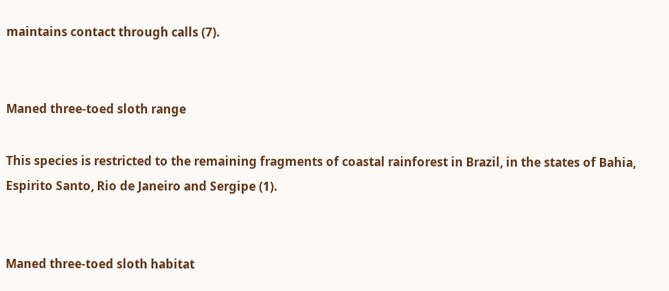maintains contact through calls (7).


Maned three-toed sloth range

This species is restricted to the remaining fragments of coastal rainforest in Brazil, in the states of Bahia, Espirito Santo, Rio de Janeiro and Sergipe (1).


Maned three-toed sloth habitat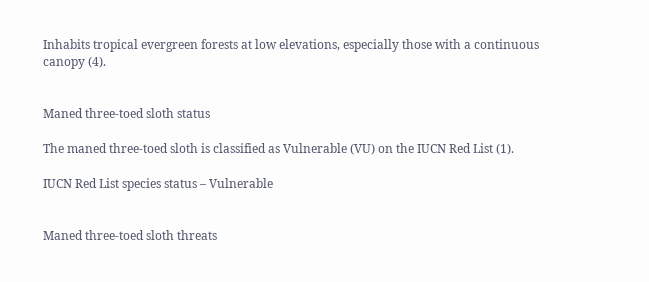Inhabits tropical evergreen forests at low elevations, especially those with a continuous canopy (4).


Maned three-toed sloth status

The maned three-toed sloth is classified as Vulnerable (VU) on the IUCN Red List (1).

IUCN Red List species status – Vulnerable


Maned three-toed sloth threats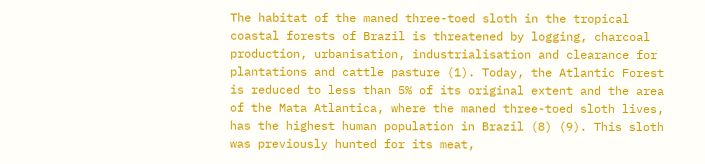The habitat of the maned three-toed sloth in the tropical coastal forests of Brazil is threatened by logging, charcoal production, urbanisation, industrialisation and clearance for plantations and cattle pasture (1). Today, the Atlantic Forest is reduced to less than 5% of its original extent and the area of the Mata Atlantica, where the maned three-toed sloth lives, has the highest human population in Brazil (8) (9). This sloth was previously hunted for its meat,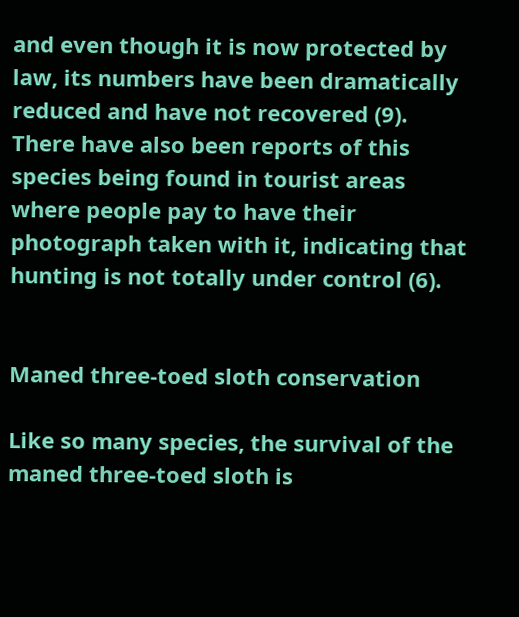and even though it is now protected by law, its numbers have been dramatically reduced and have not recovered (9). There have also been reports of this species being found in tourist areas where people pay to have their photograph taken with it, indicating that hunting is not totally under control (6).


Maned three-toed sloth conservation

Like so many species, the survival of the maned three-toed sloth is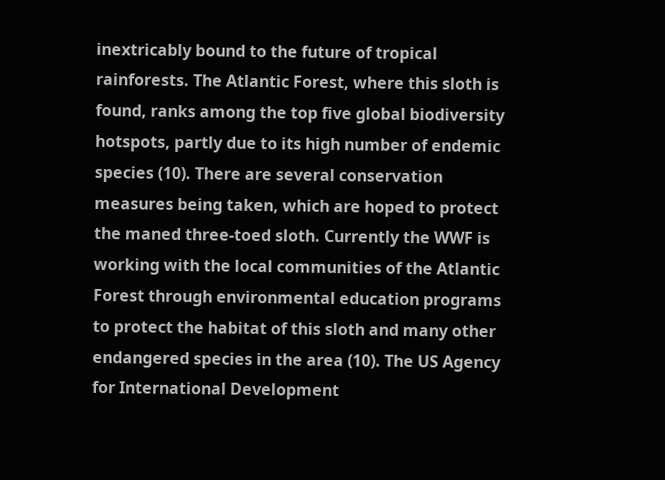inextricably bound to the future of tropical rainforests. The Atlantic Forest, where this sloth is found, ranks among the top five global biodiversity hotspots, partly due to its high number of endemic species (10). There are several conservation measures being taken, which are hoped to protect the maned three-toed sloth. Currently the WWF is working with the local communities of the Atlantic Forest through environmental education programs to protect the habitat of this sloth and many other endangered species in the area (10). The US Agency for International Development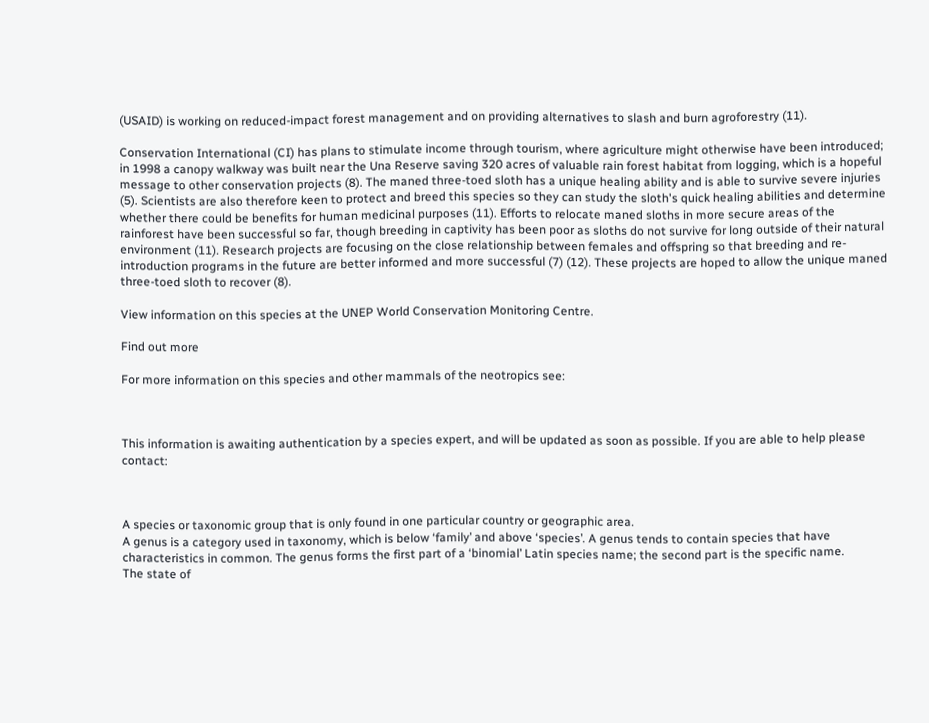(USAID) is working on reduced-impact forest management and on providing alternatives to slash and burn agroforestry (11).

Conservation International (CI) has plans to stimulate income through tourism, where agriculture might otherwise have been introduced; in 1998 a canopy walkway was built near the Una Reserve saving 320 acres of valuable rain forest habitat from logging, which is a hopeful message to other conservation projects (8). The maned three-toed sloth has a unique healing ability and is able to survive severe injuries (5). Scientists are also therefore keen to protect and breed this species so they can study the sloth's quick healing abilities and determine whether there could be benefits for human medicinal purposes (11). Efforts to relocate maned sloths in more secure areas of the rainforest have been successful so far, though breeding in captivity has been poor as sloths do not survive for long outside of their natural environment (11). Research projects are focusing on the close relationship between females and offspring so that breeding and re-introduction programs in the future are better informed and more successful (7) (12). These projects are hoped to allow the unique maned three-toed sloth to recover (8).

View information on this species at the UNEP World Conservation Monitoring Centre.

Find out more

For more information on this species and other mammals of the neotropics see:



This information is awaiting authentication by a species expert, and will be updated as soon as possible. If you are able to help please contact:



A species or taxonomic group that is only found in one particular country or geographic area.
A genus is a category used in taxonomy, which is below ‘family’ and above ‘species’. A genus tends to contain species that have characteristics in common. The genus forms the first part of a ‘binomial’ Latin species name; the second part is the specific name.
The state of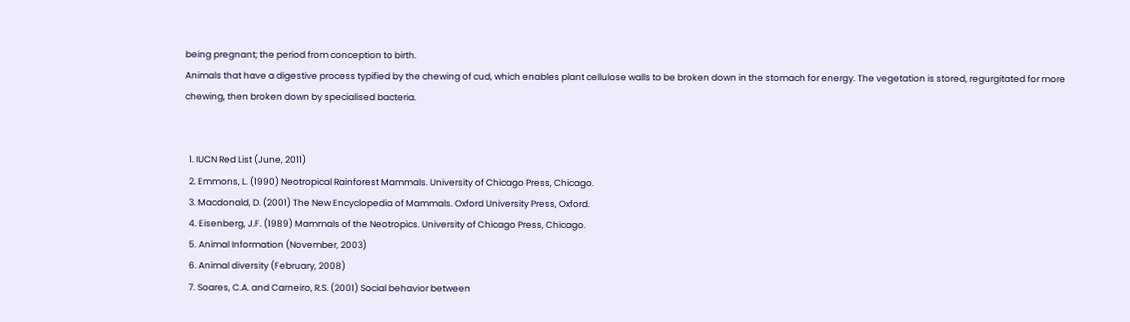being pregnant; the period from conception to birth.
Animals that have a digestive process typified by the chewing of cud, which enables plant cellulose walls to be broken down in the stomach for energy. The vegetation is stored, regurgitated for more chewing, then broken down by specialised bacteria.


  1. IUCN Red List (June, 2011)
  2. Emmons, L. (1990) Neotropical Rainforest Mammals. University of Chicago Press, Chicago.
  3. Macdonald, D. (2001) The New Encyclopedia of Mammals. Oxford University Press, Oxford.
  4. Eisenberg, J.F. (1989) Mammals of the Neotropics. University of Chicago Press, Chicago.
  5. Animal Information (November, 2003)
  6. Animal diversity (February, 2008)
  7. Soares, C.A. and Carneiro, R.S. (2001) Social behavior between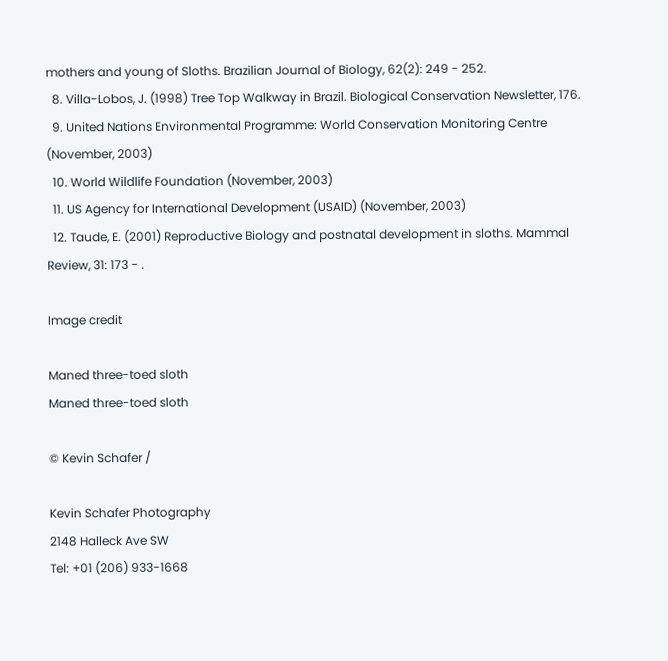mothers and young of Sloths. Brazilian Journal of Biology, 62(2): 249 - 252.
  8. Villa-Lobos, J. (1998) Tree Top Walkway in Brazil. Biological Conservation Newsletter, 176.
  9. United Nations Environmental Programme: World Conservation Monitoring Centre (November, 2003)
  10. World Wildlife Foundation (November, 2003)
  11. US Agency for International Development (USAID) (November, 2003)
  12. Taude, E. (2001) Reproductive Biology and postnatal development in sloths. Mammal Review, 31: 173 - .

Image credit

Maned three-toed sloth
Maned three-toed sloth

© Kevin Schafer /

Kevin Schafer Photography
2148 Halleck Ave SW
Tel: +01 (206) 933-1668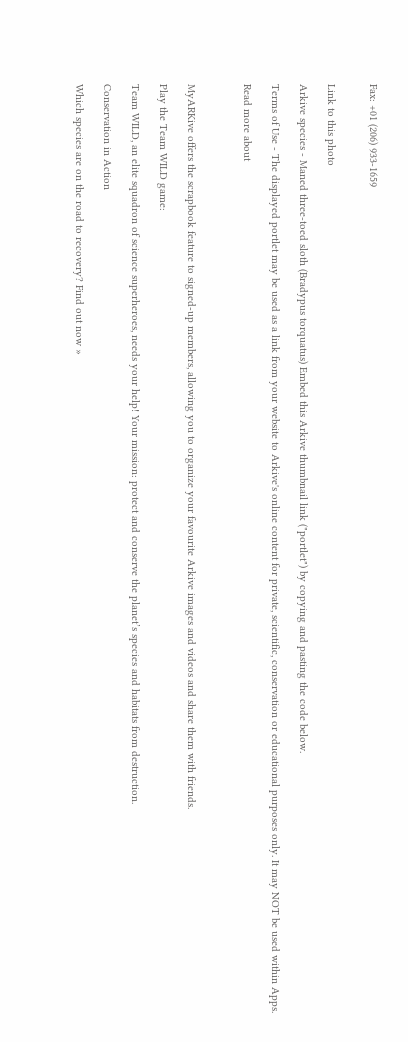Fax: +01 (206) 933-1659


Link to this photo

Arkive species - Maned three-toed sloth (Bradypus torquatus) Embed this Arkive thumbnail link ("portlet") by copying and pasting the code below.

Terms of Use - The displayed portlet may be used as a link from your website to Arkive's online content for private, scientific, conservation or educational purposes only. It may NOT be used within Apps.

Read more about



MyARKive offers the scrapbook feature to signed-up members, allowing you to organize your favourite Arkive images and videos and share them with friends.

Play the Team WILD game:

Team WILD, an elite squadron of science superheroes, needs your help! Your mission: protect and conserve the planet’s species and habitats from destruction.

Conservation in Action

Which species are on the road to recovery? Find out now »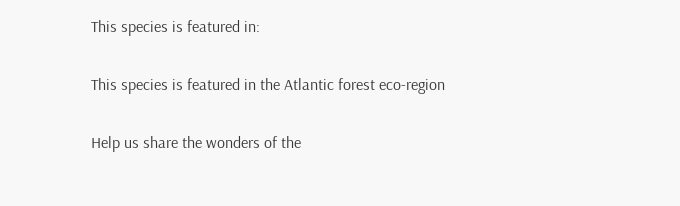This species is featured in:

This species is featured in the Atlantic forest eco-region

Help us share the wonders of the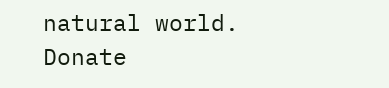natural world. Donate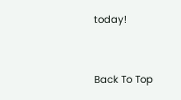today!


Back To Top